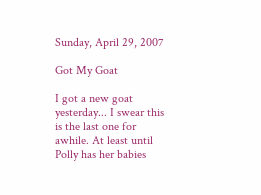Sunday, April 29, 2007

Got My Goat

I got a new goat yesterday... I swear this is the last one for awhile. At least until Polly has her babies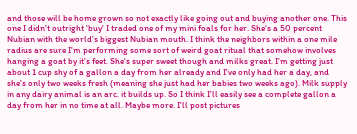and those will be home grown so not exactly like going out and buying another one. This one I didn't outright 'buy' I traded one of my mini foals for her. She's a 50 percent Nubian with the world's biggest Nubian mouth. I think the neighbors within a one mile radius are sure I'm performing some sort of weird goat ritual that somehow involves hanging a goat by it's feet. She's super sweet though and milks great. I'm getting just about 1 cup shy of a gallon a day from her already and I've only had her a day, and she's only two weeks fresh (meaning she just had her babies two weeks ago). Milk supply in any dairy animal is an arc. it builds up. So I think I'll easily see a complete gallon a day from her in no time at all. Maybe more. I'll post pictures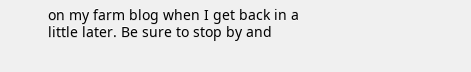on my farm blog when I get back in a little later. Be sure to stop by and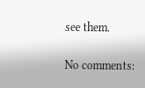see them.

No comments: